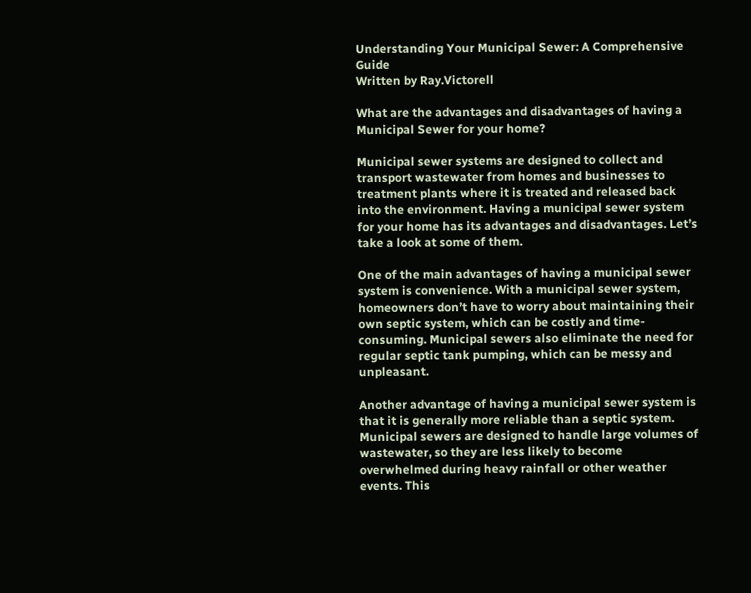Understanding Your Municipal Sewer: A Comprehensive Guide
Written by Ray.Victorell

What are the advantages and disadvantages of having a Municipal Sewer for your home?

Municipal sewer systems are designed to collect and transport wastewater from homes and businesses to treatment plants where it is treated and released back into the environment. Having a municipal sewer system for your home has its advantages and disadvantages. Let’s take a look at some of them.

One of the main advantages of having a municipal sewer system is convenience. With a municipal sewer system, homeowners don’t have to worry about maintaining their own septic system, which can be costly and time-consuming. Municipal sewers also eliminate the need for regular septic tank pumping, which can be messy and unpleasant.

Another advantage of having a municipal sewer system is that it is generally more reliable than a septic system. Municipal sewers are designed to handle large volumes of wastewater, so they are less likely to become overwhelmed during heavy rainfall or other weather events. This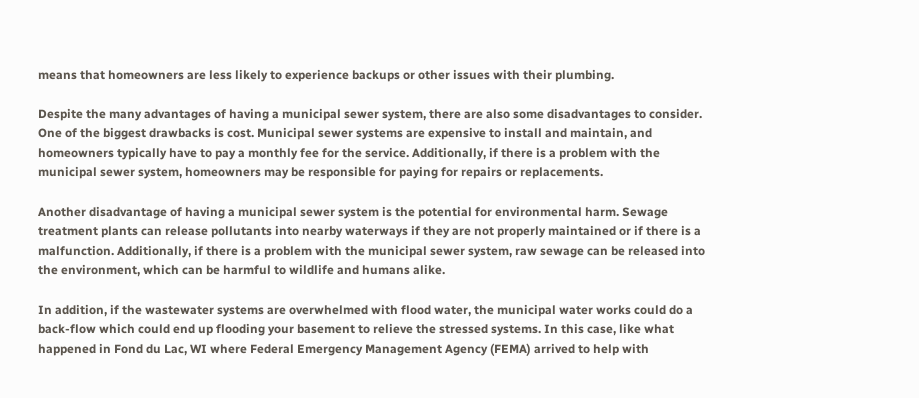means that homeowners are less likely to experience backups or other issues with their plumbing.

Despite the many advantages of having a municipal sewer system, there are also some disadvantages to consider. One of the biggest drawbacks is cost. Municipal sewer systems are expensive to install and maintain, and homeowners typically have to pay a monthly fee for the service. Additionally, if there is a problem with the municipal sewer system, homeowners may be responsible for paying for repairs or replacements.

Another disadvantage of having a municipal sewer system is the potential for environmental harm. Sewage treatment plants can release pollutants into nearby waterways if they are not properly maintained or if there is a malfunction. Additionally, if there is a problem with the municipal sewer system, raw sewage can be released into the environment, which can be harmful to wildlife and humans alike.

In addition, if the wastewater systems are overwhelmed with flood water, the municipal water works could do a back-flow which could end up flooding your basement to relieve the stressed systems. In this case, like what happened in Fond du Lac, WI where Federal Emergency Management Agency (FEMA) arrived to help with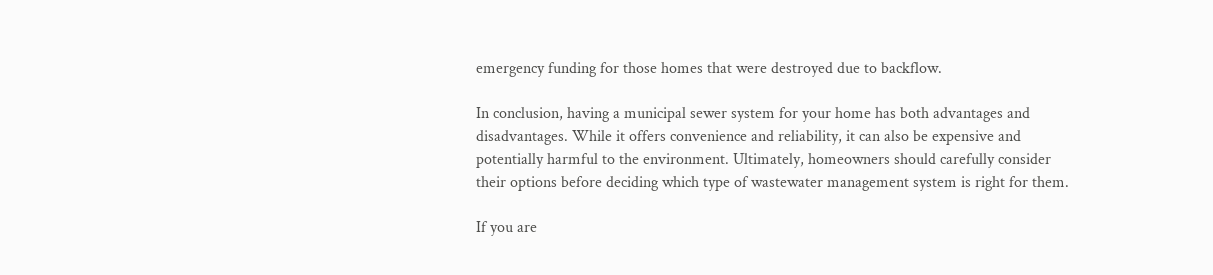emergency funding for those homes that were destroyed due to backflow.

In conclusion, having a municipal sewer system for your home has both advantages and disadvantages. While it offers convenience and reliability, it can also be expensive and potentially harmful to the environment. Ultimately, homeowners should carefully consider their options before deciding which type of wastewater management system is right for them.

If you are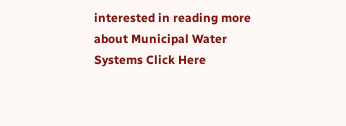interested in reading more about Municipal Water Systems Click Here